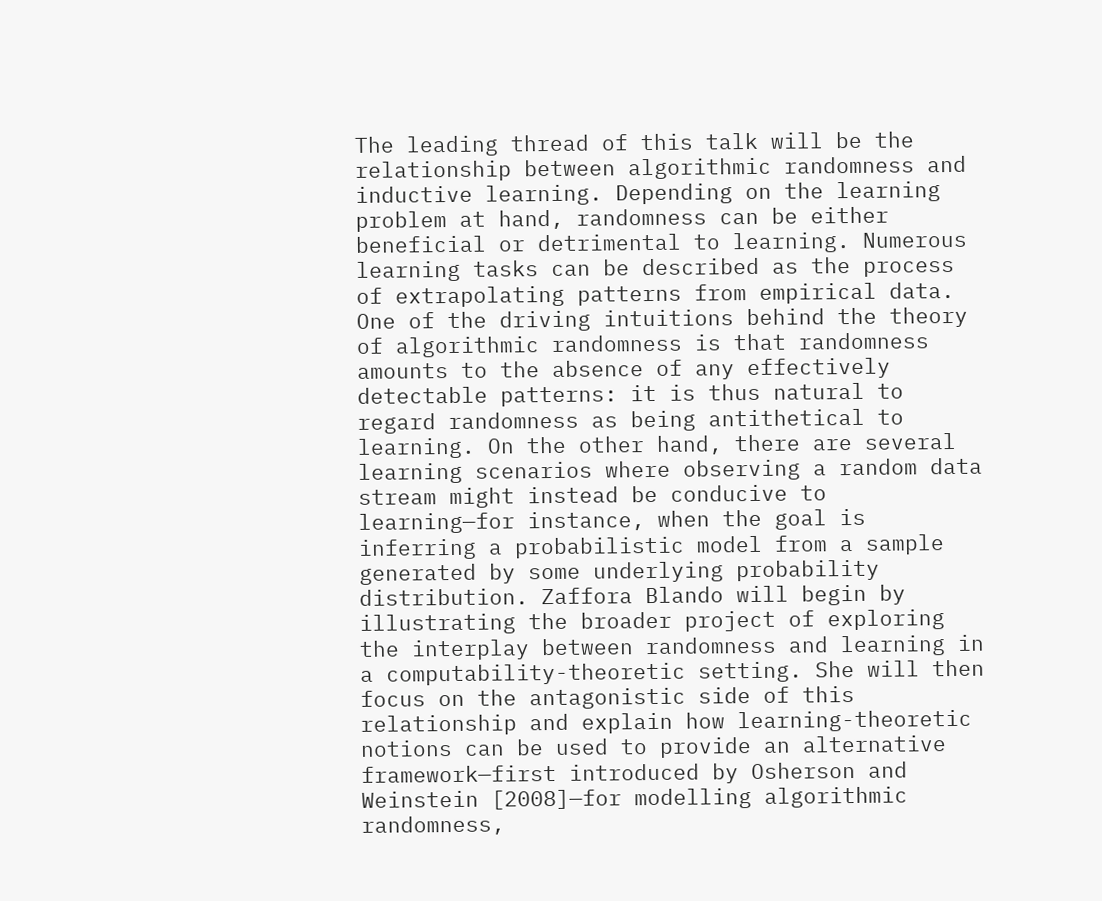The leading thread of this talk will be the relationship between algorithmic randomness and inductive learning. Depending on the learning problem at hand, randomness can be either beneficial or detrimental to learning. Numerous learning tasks can be described as the process of extrapolating patterns from empirical data. One of the driving intuitions behind the theory of algorithmic randomness is that randomness amounts to the absence of any effectively detectable patterns: it is thus natural to regard randomness as being antithetical to learning. On the other hand, there are several learning scenarios where observing a random data stream might instead be conducive to learning—for instance, when the goal is inferring a probabilistic model from a sample generated by some underlying probability distribution. Zaffora Blando will begin by illustrating the broader project of exploring the interplay between randomness and learning in a computability-theoretic setting. She will then focus on the antagonistic side of this relationship and explain how learning-theoretic notions can be used to provide an alternative framework—first introduced by Osherson and Weinstein [2008]—for modelling algorithmic randomness,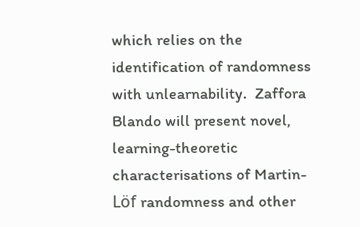which relies on the identification of randomness with unlearnability.  Zaffora Blando will present novel, learning-theoretic characterisations of Martin-Löf randomness and other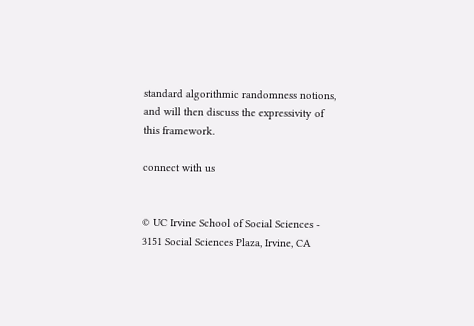standard algorithmic randomness notions, and will then discuss the expressivity of this framework.

connect with us


© UC Irvine School of Social Sciences - 3151 Social Sciences Plaza, Irvine, CA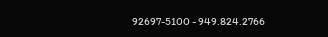92697-5100 - 949.824.2766